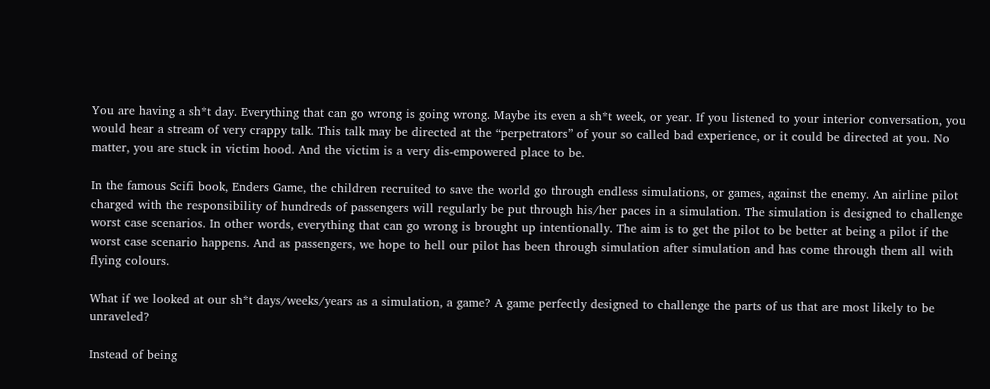You are having a sh*t day. Everything that can go wrong is going wrong. Maybe its even a sh*t week, or year. If you listened to your interior conversation, you would hear a stream of very crappy talk. This talk may be directed at the “perpetrators” of your so called bad experience, or it could be directed at you. No matter, you are stuck in victim hood. And the victim is a very dis-empowered place to be.

In the famous Scifi book, Enders Game, the children recruited to save the world go through endless simulations, or games, against the enemy. An airline pilot charged with the responsibility of hundreds of passengers will regularly be put through his/her paces in a simulation. The simulation is designed to challenge worst case scenarios. In other words, everything that can go wrong is brought up intentionally. The aim is to get the pilot to be better at being a pilot if the worst case scenario happens. And as passengers, we hope to hell our pilot has been through simulation after simulation and has come through them all with flying colours.

What if we looked at our sh*t days/weeks/years as a simulation, a game? A game perfectly designed to challenge the parts of us that are most likely to be unraveled?

Instead of being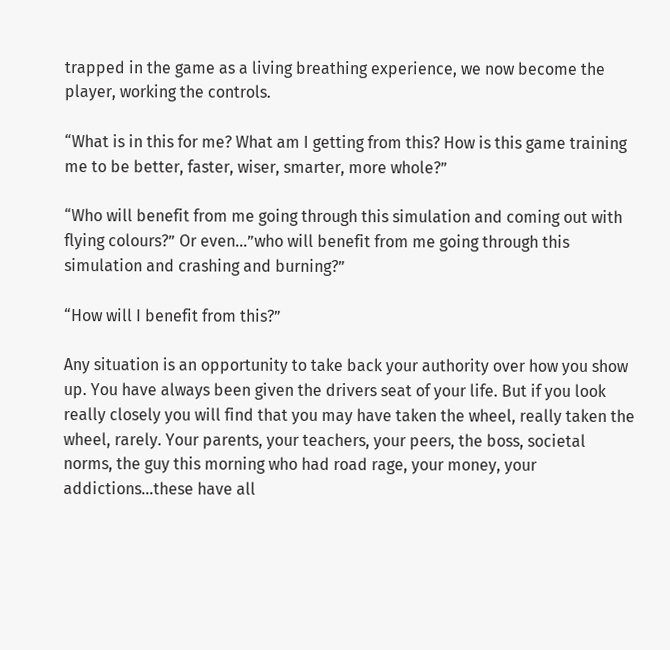trapped in the game as a living breathing experience, we now become the player, working the controls.

“What is in this for me? What am I getting from this? How is this game training me to be better, faster, wiser, smarter, more whole?”

“Who will benefit from me going through this simulation and coming out with flying colours?” Or even…”who will benefit from me going through this simulation and crashing and burning?”

“How will I benefit from this?”

Any situation is an opportunity to take back your authority over how you show up. You have always been given the drivers seat of your life. But if you look really closely you will find that you may have taken the wheel, really taken the wheel, rarely. Your parents, your teachers, your peers, the boss, societal norms, the guy this morning who had road rage, your money, your addictions…these have all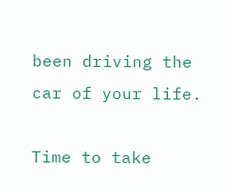been driving the car of your life.

Time to take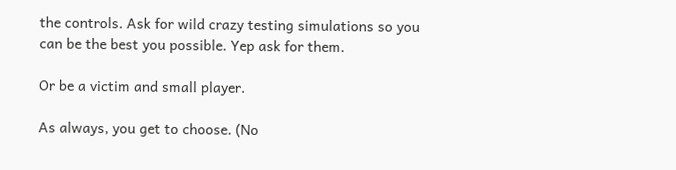the controls. Ask for wild crazy testing simulations so you can be the best you possible. Yep ask for them.

Or be a victim and small player.

As always, you get to choose. (No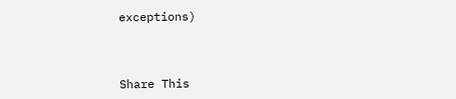exceptions)



Share This